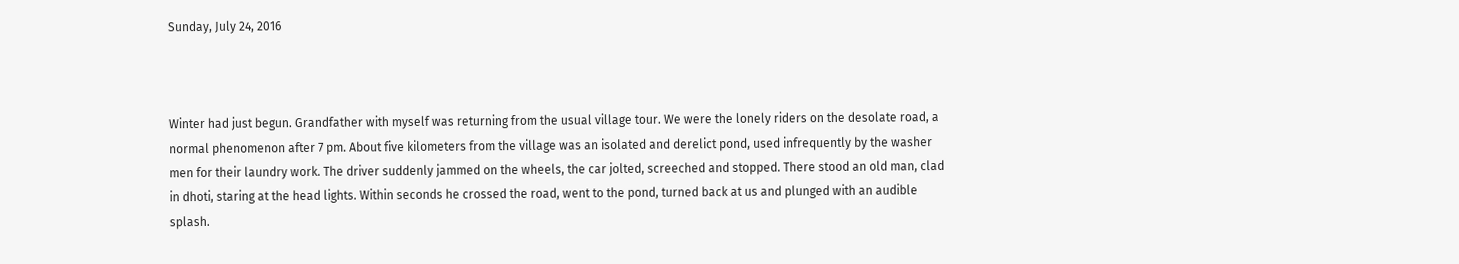Sunday, July 24, 2016



Winter had just begun. Grandfather with myself was returning from the usual village tour. We were the lonely riders on the desolate road, a normal phenomenon after 7 pm. About five kilometers from the village was an isolated and derelict pond, used infrequently by the washer men for their laundry work. The driver suddenly jammed on the wheels, the car jolted, screeched and stopped. There stood an old man, clad in dhoti, staring at the head lights. Within seconds he crossed the road, went to the pond, turned back at us and plunged with an audible splash.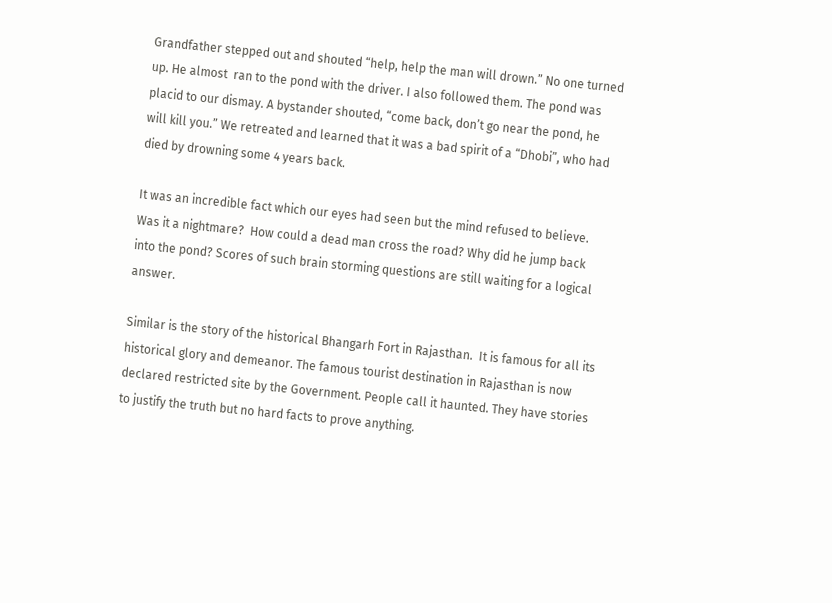Grandfather stepped out and shouted “help, help the man will drown.” No one turned up. He almost  ran to the pond with the driver. I also followed them. The pond was placid to our dismay. A bystander shouted, “come back, don’t go near the pond, he will kill you.” We retreated and learned that it was a bad spirit of a “Dhobi”, who had died by drowning some 4 years back.

It was an incredible fact which our eyes had seen but the mind refused to believe. Was it a nightmare?  How could a dead man cross the road? Why did he jump back into the pond? Scores of such brain storming questions are still waiting for a logical answer.

Similar is the story of the historical Bhangarh Fort in Rajasthan.  It is famous for all its historical glory and demeanor. The famous tourist destination in Rajasthan is now declared restricted site by the Government. People call it haunted. They have stories to justify the truth but no hard facts to prove anything.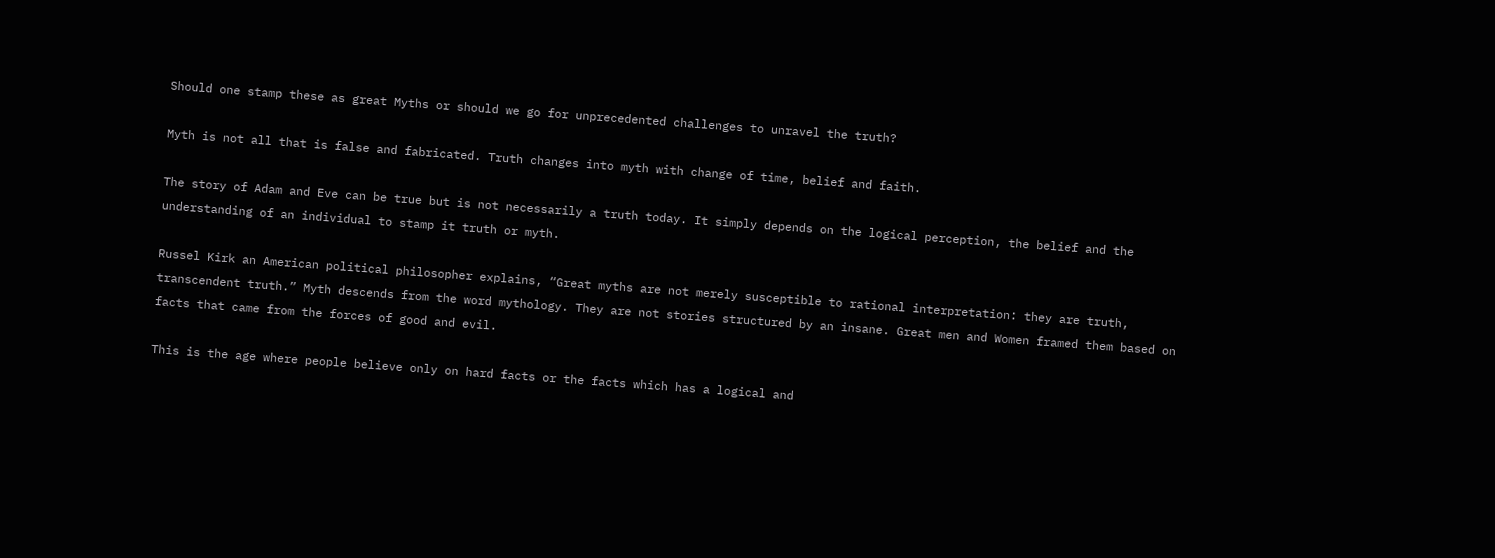Should one stamp these as great Myths or should we go for unprecedented challenges to unravel the truth?

Myth is not all that is false and fabricated. Truth changes into myth with change of time, belief and faith.

The story of Adam and Eve can be true but is not necessarily a truth today. It simply depends on the logical perception, the belief and the understanding of an individual to stamp it truth or myth.

Russel Kirk an American political philosopher explains, “Great myths are not merely susceptible to rational interpretation: they are truth, transcendent truth.” Myth descends from the word mythology. They are not stories structured by an insane. Great men and Women framed them based on facts that came from the forces of good and evil.

This is the age where people believe only on hard facts or the facts which has a logical and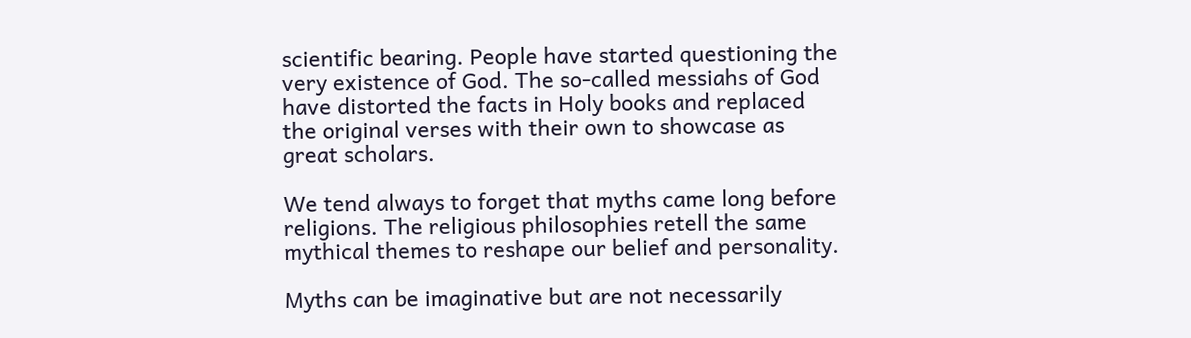scientific bearing. People have started questioning the very existence of God. The so-called messiahs of God have distorted the facts in Holy books and replaced the original verses with their own to showcase as great scholars.

We tend always to forget that myths came long before religions. The religious philosophies retell the same mythical themes to reshape our belief and personality.

Myths can be imaginative but are not necessarily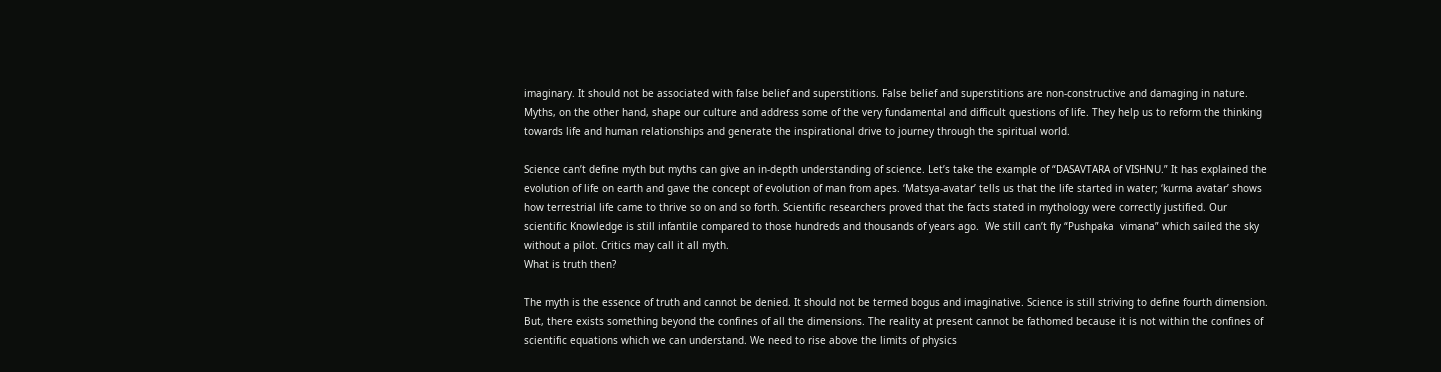imaginary. It should not be associated with false belief and superstitions. False belief and superstitions are non-constructive and damaging in nature. Myths, on the other hand, shape our culture and address some of the very fundamental and difficult questions of life. They help us to reform the thinking towards life and human relationships and generate the inspirational drive to journey through the spiritual world.

Science can’t define myth but myths can give an in-depth understanding of science. Let’s take the example of “DASAVTARA of VISHNU.” It has explained the evolution of life on earth and gave the concept of evolution of man from apes. ‘Matsya-avatar’ tells us that the life started in water; ‘kurma avatar’ shows how terrestrial life came to thrive so on and so forth. Scientific researchers proved that the facts stated in mythology were correctly justified. Our scientific Knowledge is still infantile compared to those hundreds and thousands of years ago.  We still can’t fly “Pushpaka  vimana” which sailed the sky without a pilot. Critics may call it all myth.
What is truth then?

The myth is the essence of truth and cannot be denied. It should not be termed bogus and imaginative. Science is still striving to define fourth dimension. But, there exists something beyond the confines of all the dimensions. The reality at present cannot be fathomed because it is not within the confines of scientific equations which we can understand. We need to rise above the limits of physics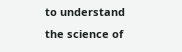to understand the science of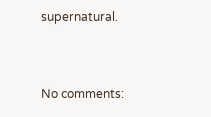supernatural.


No comments: